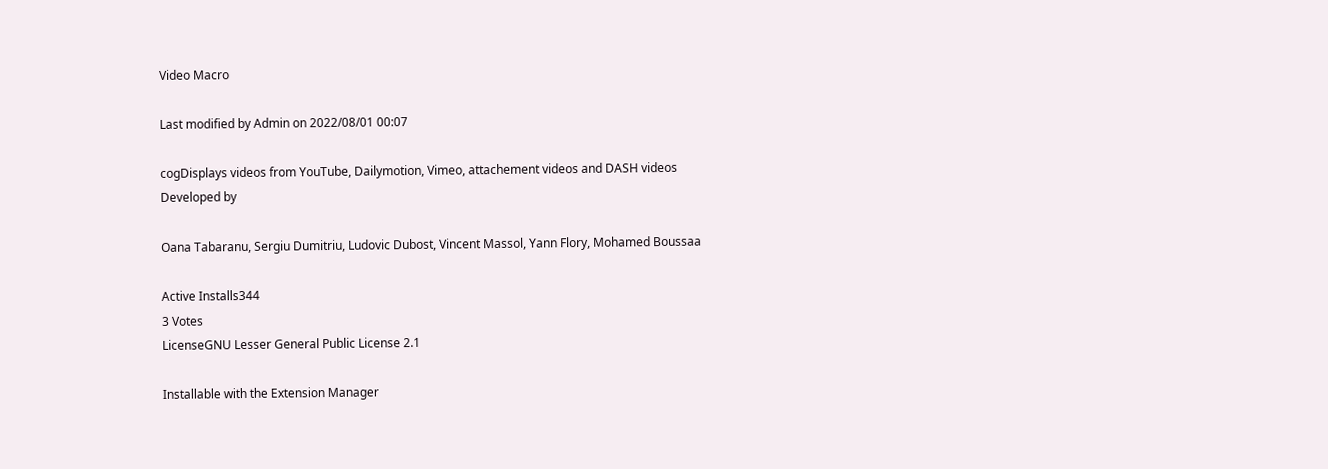Video Macro

Last modified by Admin on 2022/08/01 00:07

cogDisplays videos from YouTube, Dailymotion, Vimeo, attachement videos and DASH videos
Developed by

Oana Tabaranu, Sergiu Dumitriu, Ludovic Dubost, Vincent Massol, Yann Flory, Mohamed Boussaa

Active Installs344
3 Votes
LicenseGNU Lesser General Public License 2.1

Installable with the Extension Manager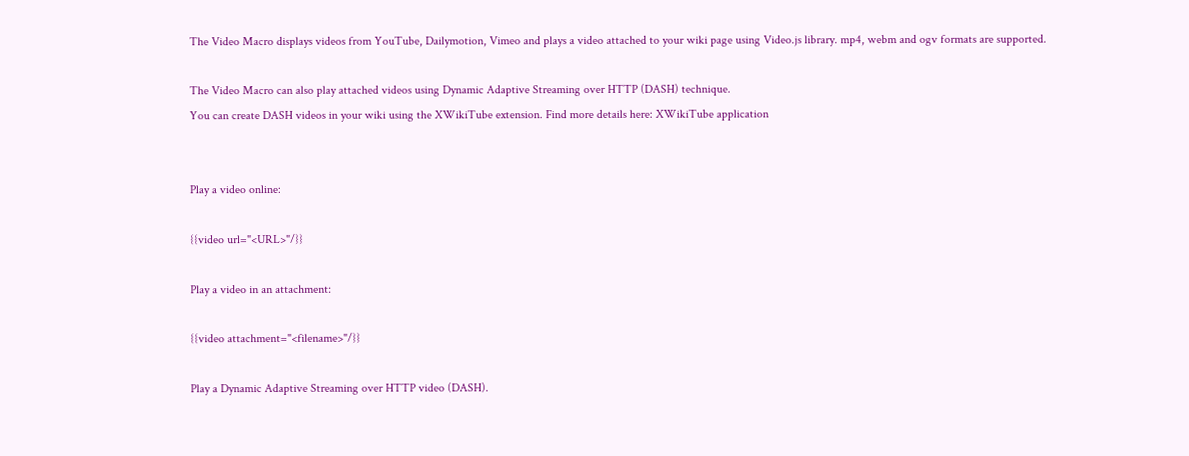The Video Macro displays videos from YouTube, Dailymotion, Vimeo and plays a video attached to your wiki page using Video.js library. mp4, webm and ogv formats are supported.

The Video Macro can also play attached videos using Dynamic Adaptive Streaming over HTTP (DASH) technique.
You can create DASH videos in your wiki using the XWikiTube extension. Find more details here: XWikiTube application


Play a video online:

{{video url="<URL>"/}}

Play a video in an attachment:

{{video attachment="<filename>"/}}

Play a Dynamic Adaptive Streaming over HTTP video (DASH).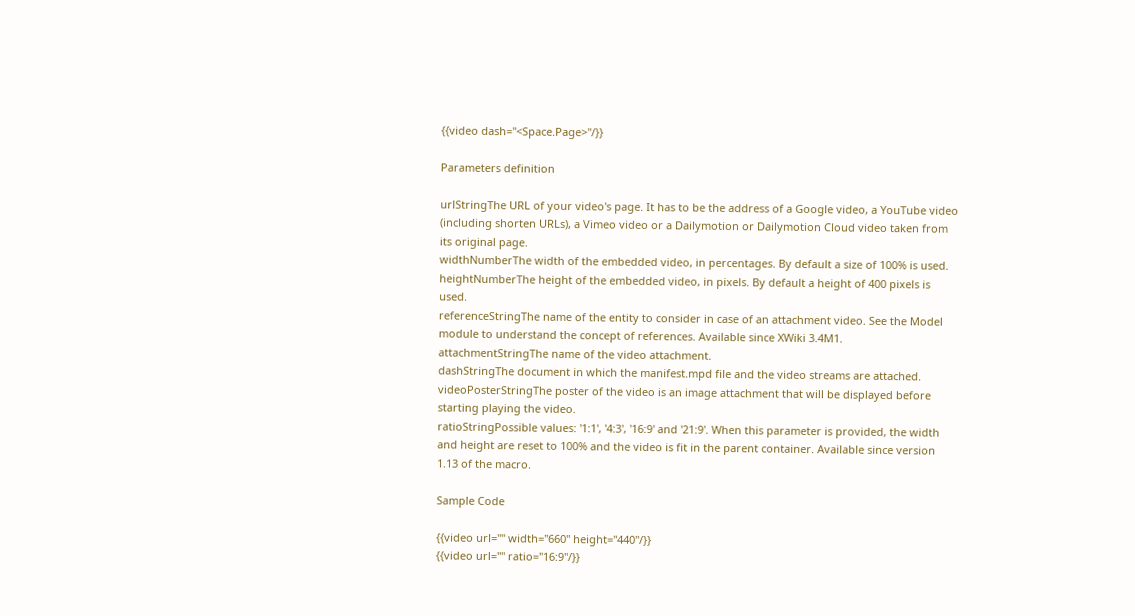{{video dash="<Space.Page>"/}}

Parameters definition

urlStringThe URL of your video's page. It has to be the address of a Google video, a YouTube video (including shorten URLs), a Vimeo video or a Dailymotion or Dailymotion Cloud video taken from its original page.
widthNumberThe width of the embedded video, in percentages. By default a size of 100% is used.
heightNumberThe height of the embedded video, in pixels. By default a height of 400 pixels is used.
referenceStringThe name of the entity to consider in case of an attachment video. See the Model module to understand the concept of references. Available since XWiki 3.4M1.
attachmentStringThe name of the video attachment.
dashStringThe document in which the manifest.mpd file and the video streams are attached.
videoPosterStringThe poster of the video is an image attachment that will be displayed before starting playing the video.
ratioStringPossible values: '1:1', '4:3', '16:9' and '21:9'. When this parameter is provided, the width and height are reset to 100% and the video is fit in the parent container. Available since version 1.13 of the macro.

Sample Code

{{video url="" width="660" height="440"/}}
{{video url="" ratio="16:9"/}}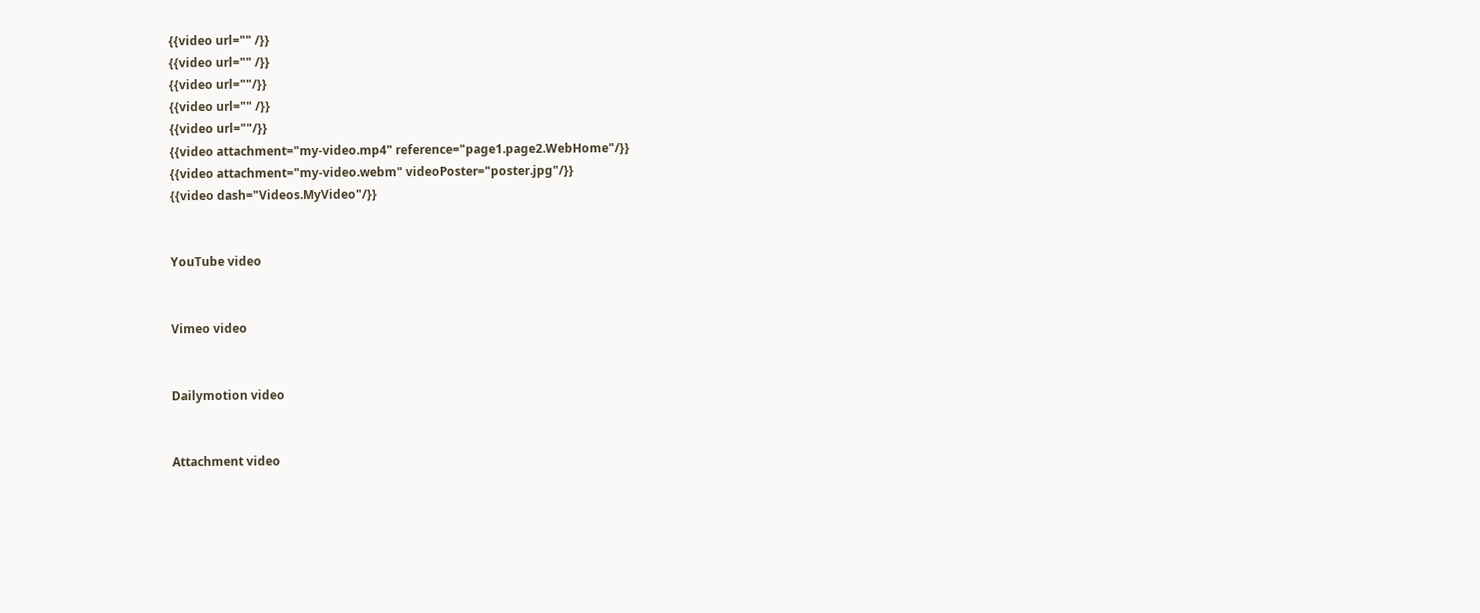{{video url="" /}}
{{video url="" /}}
{{video url=""/}}
{{video url="" /}}
{{video url=""/}}
{{video attachment="my-video.mp4" reference="page1.page2.WebHome"/}}
{{video attachment="my-video.webm" videoPoster="poster.jpg"/}}
{{video dash="Videos.MyVideo"/}}


YouTube video


Vimeo video


Dailymotion video


Attachment video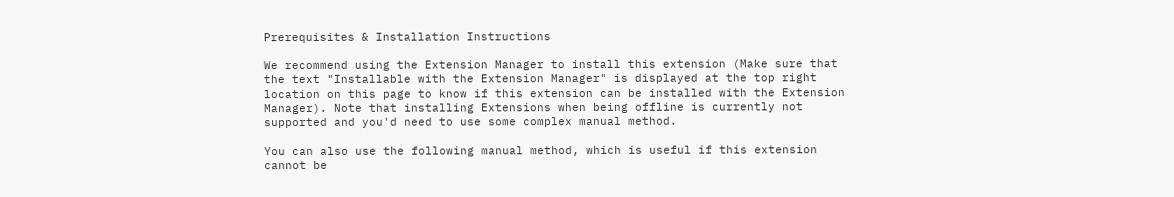Prerequisites & Installation Instructions

We recommend using the Extension Manager to install this extension (Make sure that the text "Installable with the Extension Manager" is displayed at the top right location on this page to know if this extension can be installed with the Extension Manager). Note that installing Extensions when being offline is currently not supported and you'd need to use some complex manual method.

You can also use the following manual method, which is useful if this extension cannot be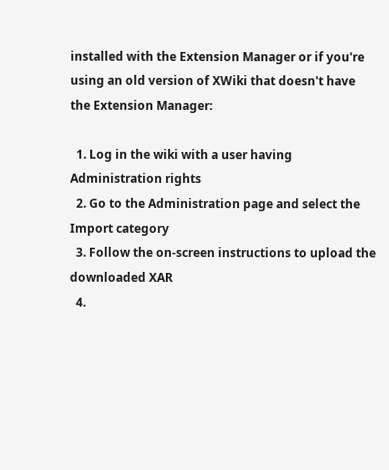installed with the Extension Manager or if you're using an old version of XWiki that doesn't have the Extension Manager:

  1. Log in the wiki with a user having Administration rights
  2. Go to the Administration page and select the Import category
  3. Follow the on-screen instructions to upload the downloaded XAR
  4.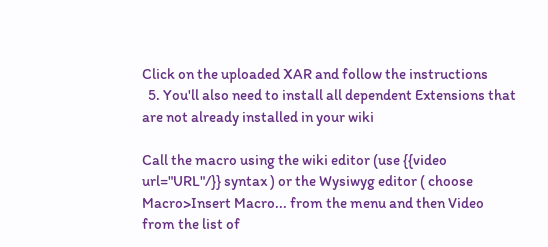Click on the uploaded XAR and follow the instructions
  5. You'll also need to install all dependent Extensions that are not already installed in your wiki

Call the macro using the wiki editor (use {{video url="URL"/}} syntax ) or the Wysiwyg editor ( choose Macro>Insert Macro... from the menu and then Video from the list of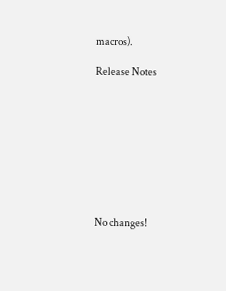macros).

Release Notes









No changes!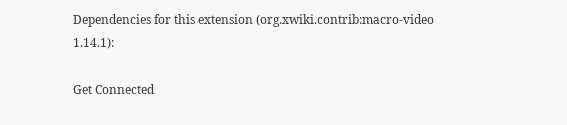Dependencies for this extension (org.xwiki.contrib:macro-video 1.14.1):

Get Connected